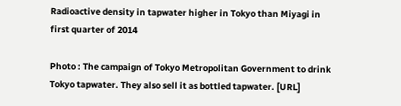Radioactive density in tapwater higher in Tokyo than Miyagi in first quarter of 2014

Photo : The campaign of Tokyo Metropolitan Government to drink Tokyo tapwater. They also sell it as bottled tapwater. [URL]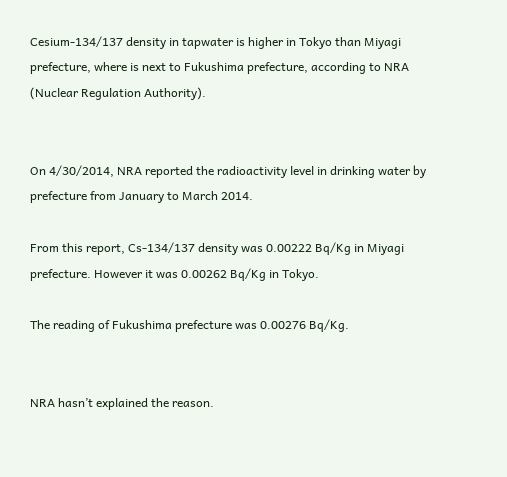Cesium-134/137 density in tapwater is higher in Tokyo than Miyagi prefecture, where is next to Fukushima prefecture, according to NRA (Nuclear Regulation Authority).


On 4/30/2014, NRA reported the radioactivity level in drinking water by prefecture from January to March 2014.

From this report, Cs-134/137 density was 0.00222 Bq/Kg in Miyagi prefecture. However it was 0.00262 Bq/Kg in Tokyo.

The reading of Fukushima prefecture was 0.00276 Bq/Kg.


NRA hasn’t explained the reason.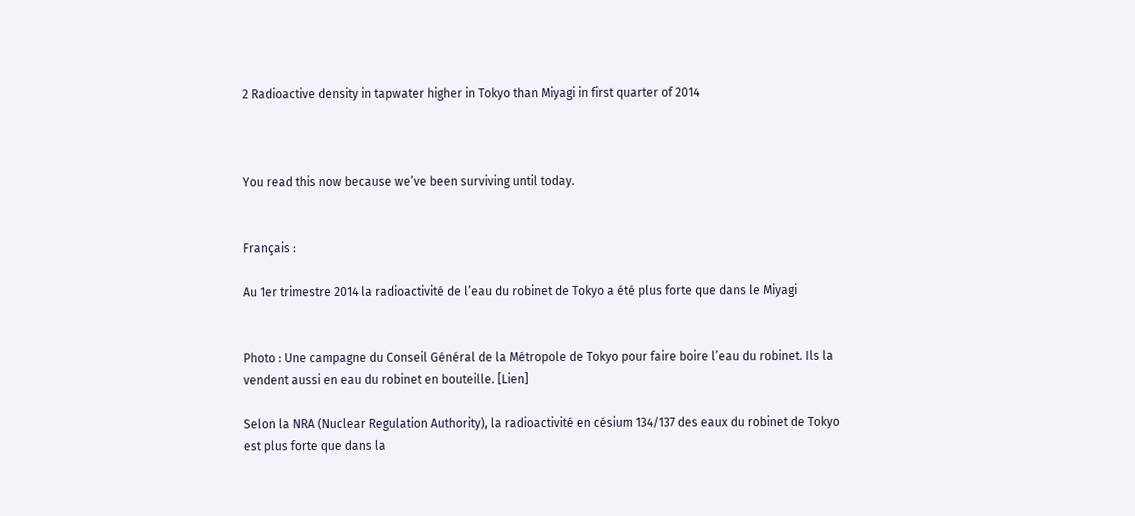2 Radioactive density in tapwater higher in Tokyo than Miyagi in first quarter of 2014



You read this now because we’ve been surviving until today.


Français :

Au 1er trimestre 2014 la radioactivité de l’eau du robinet de Tokyo a été plus forte que dans le Miyagi


Photo : Une campagne du Conseil Général de la Métropole de Tokyo pour faire boire l’eau du robinet. Ils la vendent aussi en eau du robinet en bouteille. [Lien]

Selon la NRA (Nuclear Regulation Authority), la radioactivité en césium 134/137 des eaux du robinet de Tokyo est plus forte que dans la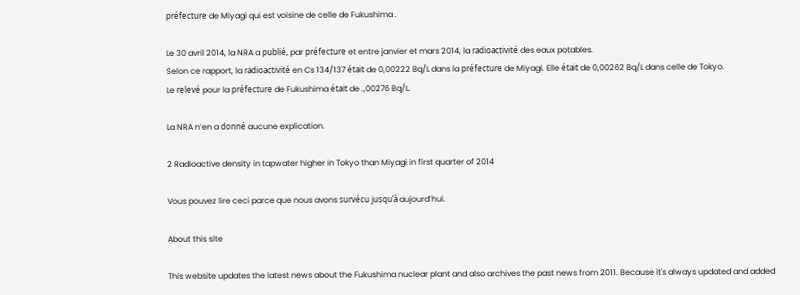préfecture de Miyagi qui est voisine de celle de Fukushima .

Le 30 avril 2014, la NRA a publié, par préfecture et entre janvier et mars 2014, la radioactivité des eaux potables.
Selon ce rapport, la radioactivité en Cs 134/137 était de 0,00222 Bq/L dans la préfecture de Miyagi. Elle était de 0,00262 Bq/L dans celle de Tokyo.
Le relevé pour la préfecture de Fukushima était de .,00276 Bq/L.

La NRA n’en a donné aucune explication.

2 Radioactive density in tapwater higher in Tokyo than Miyagi in first quarter of 2014

Vous pouvez lire ceci parce que nous avons survécu jusqu’à aujourd’hui.

About this site

This website updates the latest news about the Fukushima nuclear plant and also archives the past news from 2011. Because it's always updated and added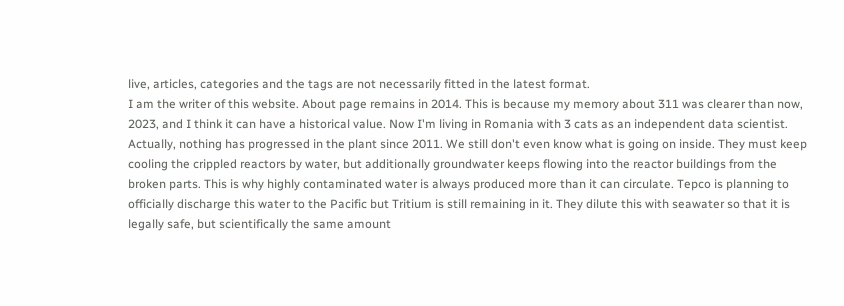live, articles, categories and the tags are not necessarily fitted in the latest format.
I am the writer of this website. About page remains in 2014. This is because my memory about 311 was clearer than now, 2023, and I think it can have a historical value. Now I'm living in Romania with 3 cats as an independent data scientist.
Actually, nothing has progressed in the plant since 2011. We still don't even know what is going on inside. They must keep cooling the crippled reactors by water, but additionally groundwater keeps flowing into the reactor buildings from the broken parts. This is why highly contaminated water is always produced more than it can circulate. Tepco is planning to officially discharge this water to the Pacific but Tritium is still remaining in it. They dilute this with seawater so that it is legally safe, but scientifically the same amount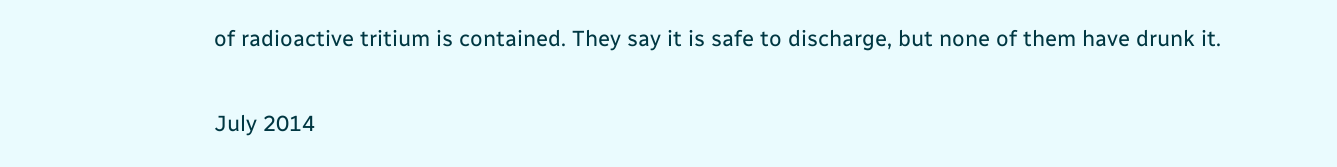of radioactive tritium is contained. They say it is safe to discharge, but none of them have drunk it.


July 2014